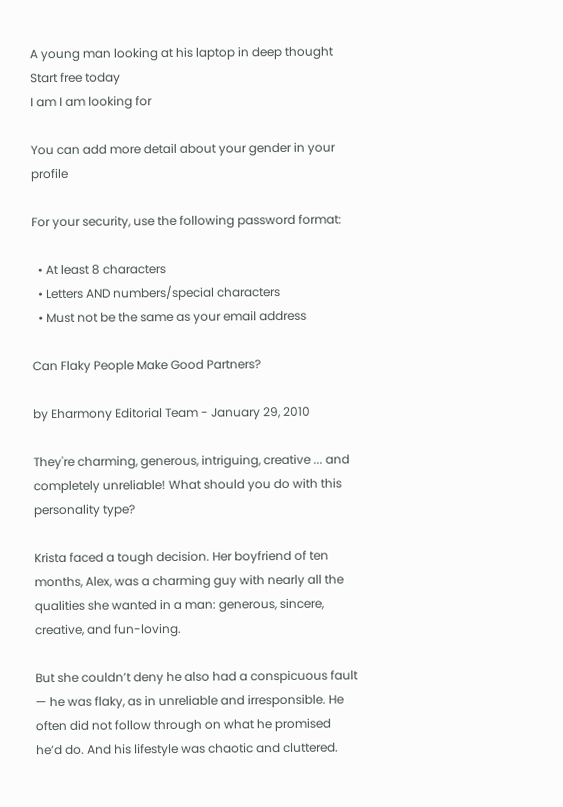A young man looking at his laptop in deep thought
Start free today
I am I am looking for

You can add more detail about your gender in your profile

For your security, use the following password format:

  • At least 8 characters
  • Letters AND numbers/special characters
  • Must not be the same as your email address

Can Flaky People Make Good Partners?

by Eharmony Editorial Team - January 29, 2010

They're charming, generous, intriguing, creative ... and completely unreliable! What should you do with this personality type?

Krista faced a tough decision. Her boyfriend of ten months, Alex, was a charming guy with nearly all the qualities she wanted in a man: generous, sincere, creative, and fun-loving.

But she couldn’t deny he also had a conspicuous fault — he was flaky, as in unreliable and irresponsible. He often did not follow through on what he promised he’d do. And his lifestyle was chaotic and cluttered.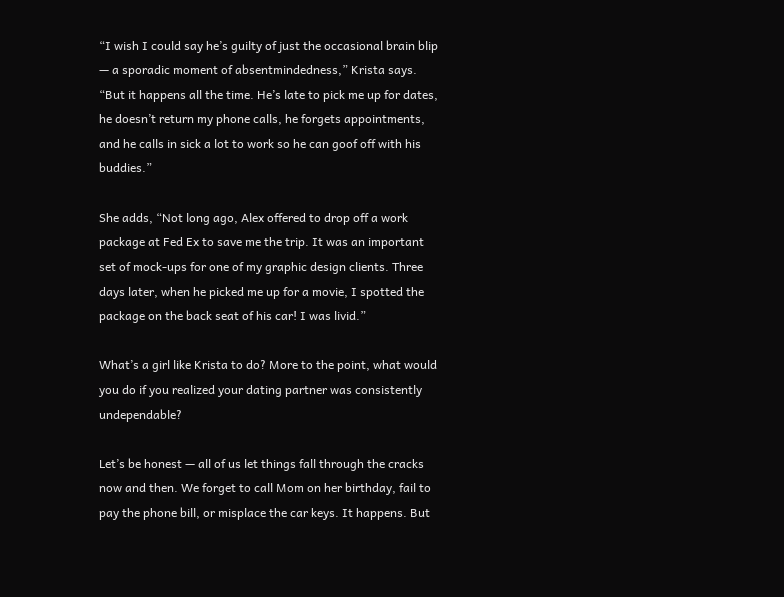“I wish I could say he’s guilty of just the occasional brain blip — a sporadic moment of absentmindedness,” Krista says. “But it happens all the time. He’s late to pick me up for dates, he doesn’t return my phone calls, he forgets appointments, and he calls in sick a lot to work so he can goof off with his buddies.”

She adds, “Not long ago, Alex offered to drop off a work package at Fed Ex to save me the trip. It was an important set of mock-ups for one of my graphic design clients. Three days later, when he picked me up for a movie, I spotted the package on the back seat of his car! I was livid.”

What’s a girl like Krista to do? More to the point, what would you do if you realized your dating partner was consistently undependable?

Let’s be honest — all of us let things fall through the cracks now and then. We forget to call Mom on her birthday, fail to pay the phone bill, or misplace the car keys. It happens. But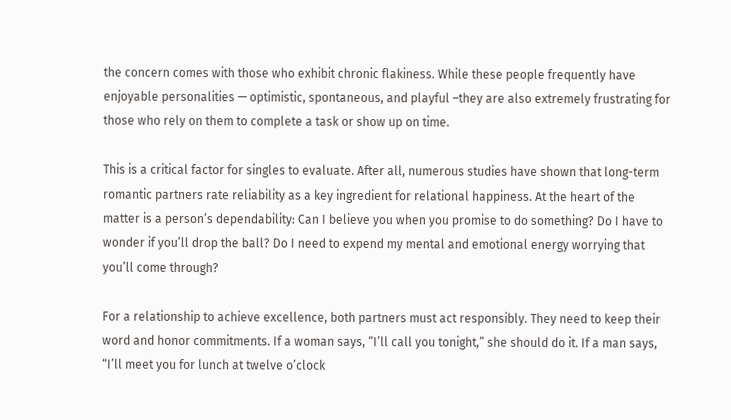the concern comes with those who exhibit chronic flakiness. While these people frequently have enjoyable personalities — optimistic, spontaneous, and playful –they are also extremely frustrating for those who rely on them to complete a task or show up on time.

This is a critical factor for singles to evaluate. After all, numerous studies have shown that long-term romantic partners rate reliability as a key ingredient for relational happiness. At the heart of the matter is a person’s dependability: Can I believe you when you promise to do something? Do I have to wonder if you’ll drop the ball? Do I need to expend my mental and emotional energy worrying that you’ll come through?

For a relationship to achieve excellence, both partners must act responsibly. They need to keep their word and honor commitments. If a woman says, “I’ll call you tonight,” she should do it. If a man says, “I’ll meet you for lunch at twelve o’clock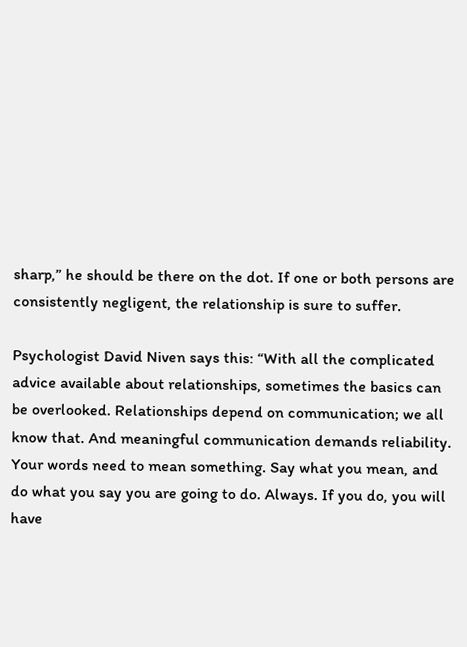sharp,” he should be there on the dot. If one or both persons are consistently negligent, the relationship is sure to suffer.

Psychologist David Niven says this: “With all the complicated advice available about relationships, sometimes the basics can be overlooked. Relationships depend on communication; we all know that. And meaningful communication demands reliability. Your words need to mean something. Say what you mean, and do what you say you are going to do. Always. If you do, you will have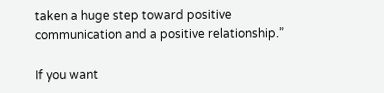taken a huge step toward positive communication and a positive relationship.”

If you want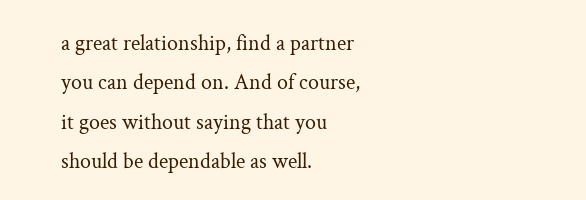a great relationship, find a partner you can depend on. And of course, it goes without saying that you should be dependable as well.